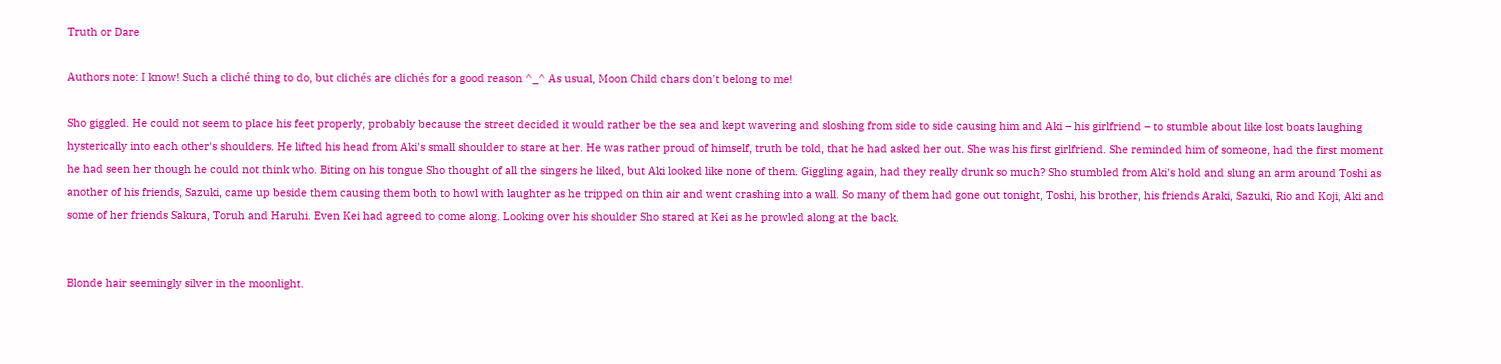Truth or Dare

Authors note: I know! Such a cliché thing to do, but clichés are clichés for a good reason ^_^ As usual, Moon Child chars don't belong to me!

Sho giggled. He could not seem to place his feet properly, probably because the street decided it would rather be the sea and kept wavering and sloshing from side to side causing him and Aki – his girlfriend – to stumble about like lost boats laughing hysterically into each other's shoulders. He lifted his head from Aki's small shoulder to stare at her. He was rather proud of himself, truth be told, that he had asked her out. She was his first girlfriend. She reminded him of someone, had the first moment he had seen her though he could not think who. Biting on his tongue Sho thought of all the singers he liked, but Aki looked like none of them. Giggling again, had they really drunk so much? Sho stumbled from Aki's hold and slung an arm around Toshi as another of his friends, Sazuki, came up beside them causing them both to howl with laughter as he tripped on thin air and went crashing into a wall. So many of them had gone out tonight, Toshi, his brother, his friends Araki, Sazuki, Rio and Koji, Aki and some of her friends Sakura, Toruh and Haruhi. Even Kei had agreed to come along. Looking over his shoulder Sho stared at Kei as he prowled along at the back.


Blonde hair seemingly silver in the moonlight.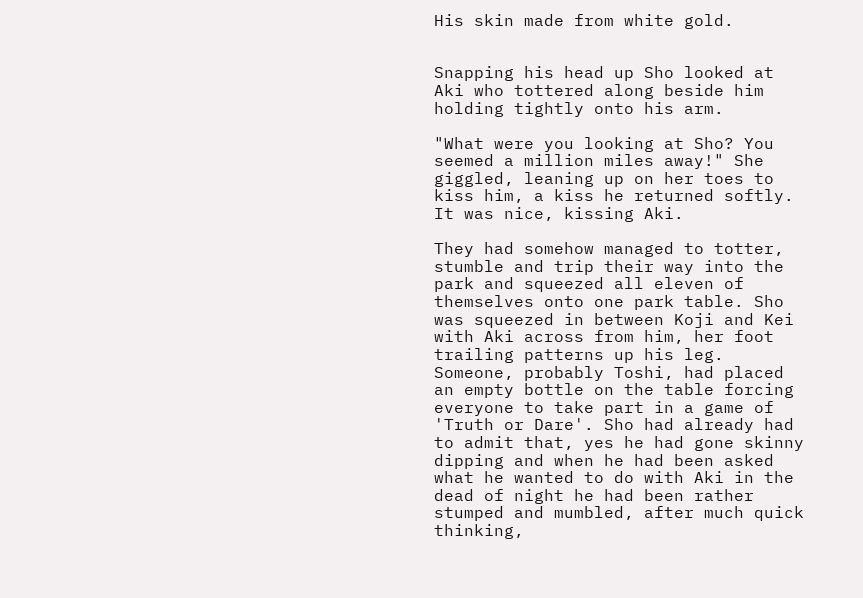His skin made from white gold.


Snapping his head up Sho looked at Aki who tottered along beside him holding tightly onto his arm.

"What were you looking at Sho? You seemed a million miles away!" She giggled, leaning up on her toes to kiss him, a kiss he returned softly. It was nice, kissing Aki.

They had somehow managed to totter, stumble and trip their way into the park and squeezed all eleven of themselves onto one park table. Sho was squeezed in between Koji and Kei with Aki across from him, her foot trailing patterns up his leg. Someone, probably Toshi, had placed an empty bottle on the table forcing everyone to take part in a game of 'Truth or Dare'. Sho had already had to admit that, yes he had gone skinny dipping and when he had been asked what he wanted to do with Aki in the dead of night he had been rather stumped and mumbled, after much quick thinking,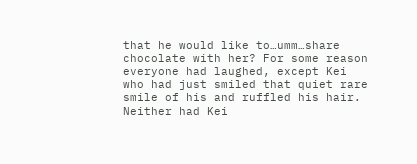that he would like to…umm…share chocolate with her? For some reason everyone had laughed, except Kei who had just smiled that quiet rare smile of his and ruffled his hair. Neither had Kei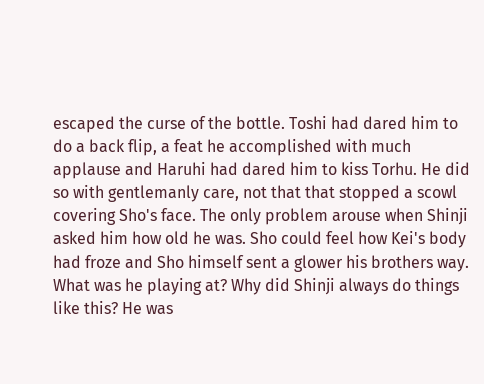escaped the curse of the bottle. Toshi had dared him to do a back flip, a feat he accomplished with much applause and Haruhi had dared him to kiss Torhu. He did so with gentlemanly care, not that that stopped a scowl covering Sho's face. The only problem arouse when Shinji asked him how old he was. Sho could feel how Kei's body had froze and Sho himself sent a glower his brothers way. What was he playing at? Why did Shinji always do things like this? He was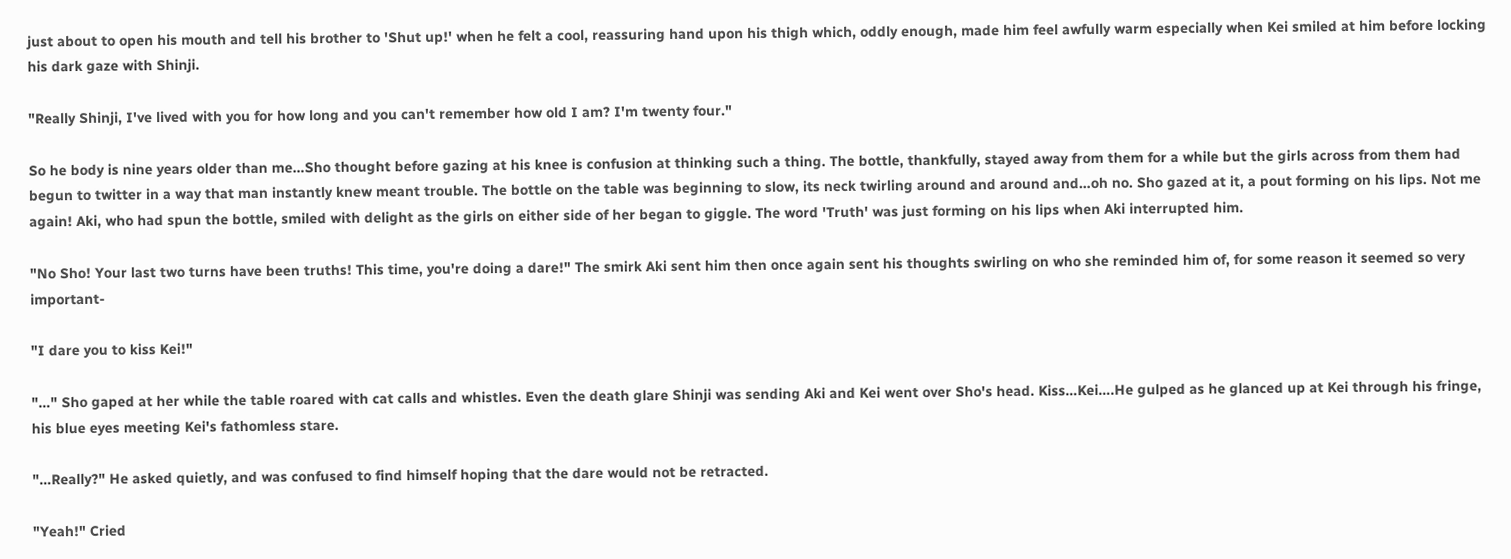just about to open his mouth and tell his brother to 'Shut up!' when he felt a cool, reassuring hand upon his thigh which, oddly enough, made him feel awfully warm especially when Kei smiled at him before locking his dark gaze with Shinji.

"Really Shinji, I've lived with you for how long and you can't remember how old I am? I'm twenty four."

So he body is nine years older than me…Sho thought before gazing at his knee is confusion at thinking such a thing. The bottle, thankfully, stayed away from them for a while but the girls across from them had begun to twitter in a way that man instantly knew meant trouble. The bottle on the table was beginning to slow, its neck twirling around and around and…oh no. Sho gazed at it, a pout forming on his lips. Not me again! Aki, who had spun the bottle, smiled with delight as the girls on either side of her began to giggle. The word 'Truth' was just forming on his lips when Aki interrupted him.

"No Sho! Your last two turns have been truths! This time, you're doing a dare!" The smirk Aki sent him then once again sent his thoughts swirling on who she reminded him of, for some reason it seemed so very important-

"I dare you to kiss Kei!"

"…" Sho gaped at her while the table roared with cat calls and whistles. Even the death glare Shinji was sending Aki and Kei went over Sho's head. Kiss…Kei….He gulped as he glanced up at Kei through his fringe, his blue eyes meeting Kei's fathomless stare.

"…Really?" He asked quietly, and was confused to find himself hoping that the dare would not be retracted.

"Yeah!" Cried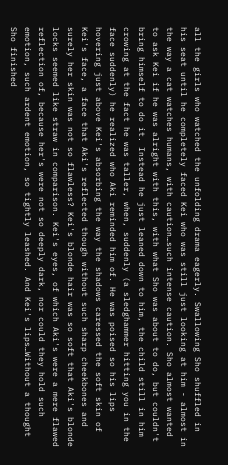all the girls who watched the unfolding drama eagerly. Swallowing Sho shuffled in his seat until he completely faced Kei who was still just looking at him - almost in the way a cat watches humans, with caution…such intense caution. Sho almost wanted to ask Kei if he was alright with this, with what Sho was about to do, but couldn't bring himself to do it. Instead he just leaned down to him, the child still in him crowing at the fact he was taller, when, suddenly (a sledghammer hitting you in the face suddenly) he realized who Aki reminded him of. He was poised so his lips hovering just above Kei's absorbing the way the shadows caressed the soft skin of Kei's face, a face that Aki's reflected though without such sharp cheekbones and surely her skin was not so flawless? Kei's blonde hair was so soft that Aki's blonde locks seemed like straw in comparison. Kei's eyes, of which Aki's were a mere flawed reflection of, because her's were not so deeply dark, nor could they hold such emotion, such ardent emotion, so tightly leashed. And Kei's lips…Without a thought Sho finished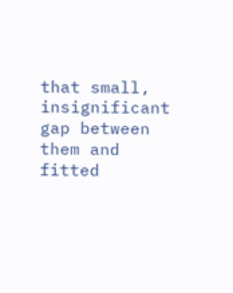that small, insignificant gap between them and fitted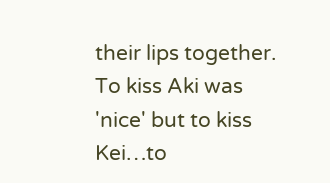their lips together. To kiss Aki was 'nice' but to kiss Kei…to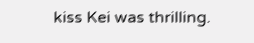kiss Kei was thrilling.